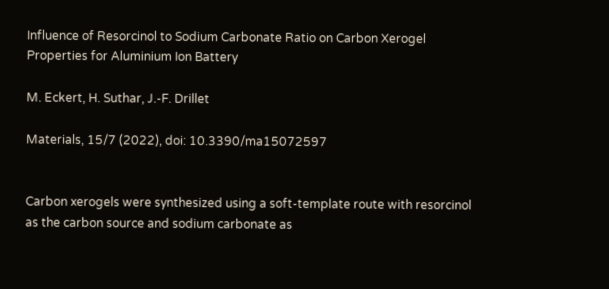Influence of Resorcinol to Sodium Carbonate Ratio on Carbon Xerogel Properties for Aluminium Ion Battery

M. Eckert, H. Suthar, J.-F. Drillet

Materials, 15/7 (2022), doi: 10.3390/ma15072597


Carbon xerogels were synthesized using a soft-template route with resorcinol as the carbon source and sodium carbonate as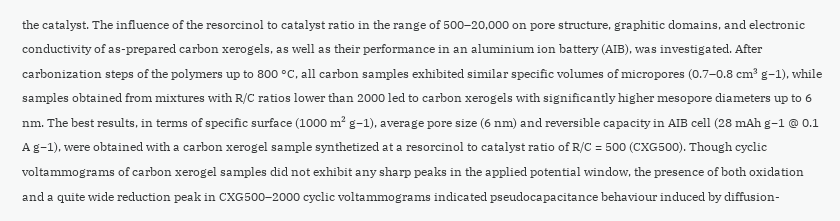the catalyst. The influence of the resorcinol to catalyst ratio in the range of 500–20,000 on pore structure, graphitic domains, and electronic conductivity of as-prepared carbon xerogels, as well as their performance in an aluminium ion battery (AIB), was investigated. After carbonization steps of the polymers up to 800 °C, all carbon samples exhibited similar specific volumes of micropores (0.7–0.8 cm³ g−1), while samples obtained from mixtures with R/C ratios lower than 2000 led to carbon xerogels with significantly higher mesopore diameters up to 6 nm. The best results, in terms of specific surface (1000 m² g−1), average pore size (6 nm) and reversible capacity in AIB cell (28 mAh g−1 @ 0.1 A g−1), were obtained with a carbon xerogel sample synthetized at a resorcinol to catalyst ratio of R/C = 500 (CXG500). Though cyclic voltammograms of carbon xerogel samples did not exhibit any sharp peaks in the applied potential window, the presence of both oxidation and a quite wide reduction peak in CXG500–2000 cyclic voltammograms indicated pseudocapacitance behaviour induced by diffusion-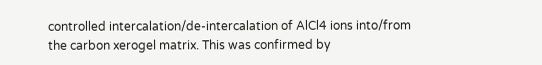controlled intercalation/de-intercalation of AlCl4 ions into/from the carbon xerogel matrix. This was confirmed by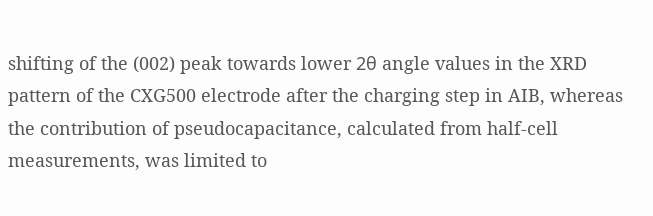shifting of the (002) peak towards lower 2θ angle values in the XRD pattern of the CXG500 electrode after the charging step in AIB, whereas the contribution of pseudocapacitance, calculated from half-cell measurements, was limited to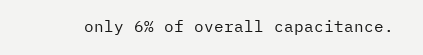only 6% of overall capacitance.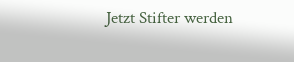Jetzt Stifter werden